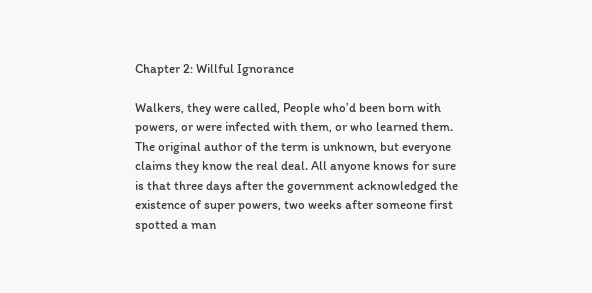Chapter 2: Willful Ignorance

Walkers, they were called, People who’d been born with powers, or were infected with them, or who learned them. The original author of the term is unknown, but everyone claims they know the real deal. All anyone knows for sure is that three days after the government acknowledged the existence of super powers, two weeks after someone first spotted a man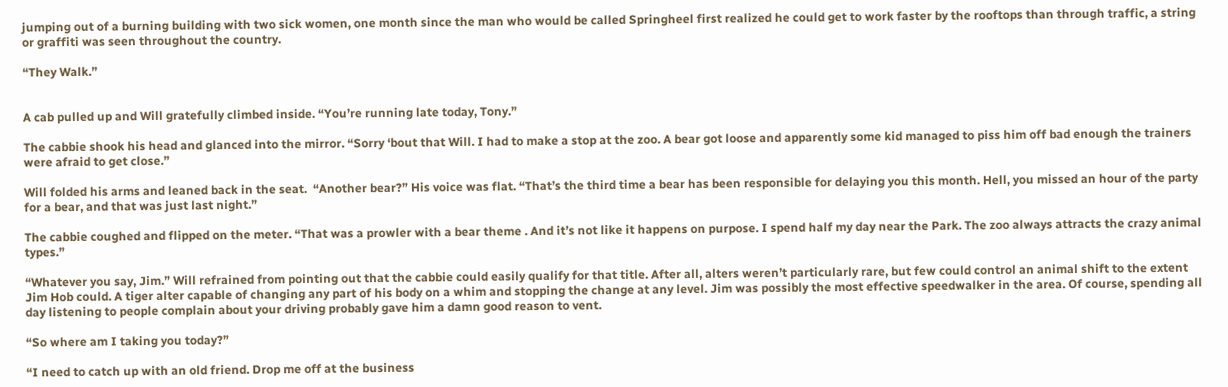jumping out of a burning building with two sick women, one month since the man who would be called Springheel first realized he could get to work faster by the rooftops than through traffic, a string or graffiti was seen throughout the country.

“They Walk.”


A cab pulled up and Will gratefully climbed inside. “You’re running late today, Tony.”

The cabbie shook his head and glanced into the mirror. “Sorry ‘bout that Will. I had to make a stop at the zoo. A bear got loose and apparently some kid managed to piss him off bad enough the trainers were afraid to get close.”

Will folded his arms and leaned back in the seat.  “Another bear?” His voice was flat. “That’s the third time a bear has been responsible for delaying you this month. Hell, you missed an hour of the party for a bear, and that was just last night.”

The cabbie coughed and flipped on the meter. “That was a prowler with a bear theme . And it’s not like it happens on purpose. I spend half my day near the Park. The zoo always attracts the crazy animal types.”

“Whatever you say, Jim.” Will refrained from pointing out that the cabbie could easily qualify for that title. After all, alters weren’t particularly rare, but few could control an animal shift to the extent Jim Hob could. A tiger alter capable of changing any part of his body on a whim and stopping the change at any level. Jim was possibly the most effective speedwalker in the area. Of course, spending all day listening to people complain about your driving probably gave him a damn good reason to vent.

“So where am I taking you today?”

“I need to catch up with an old friend. Drop me off at the business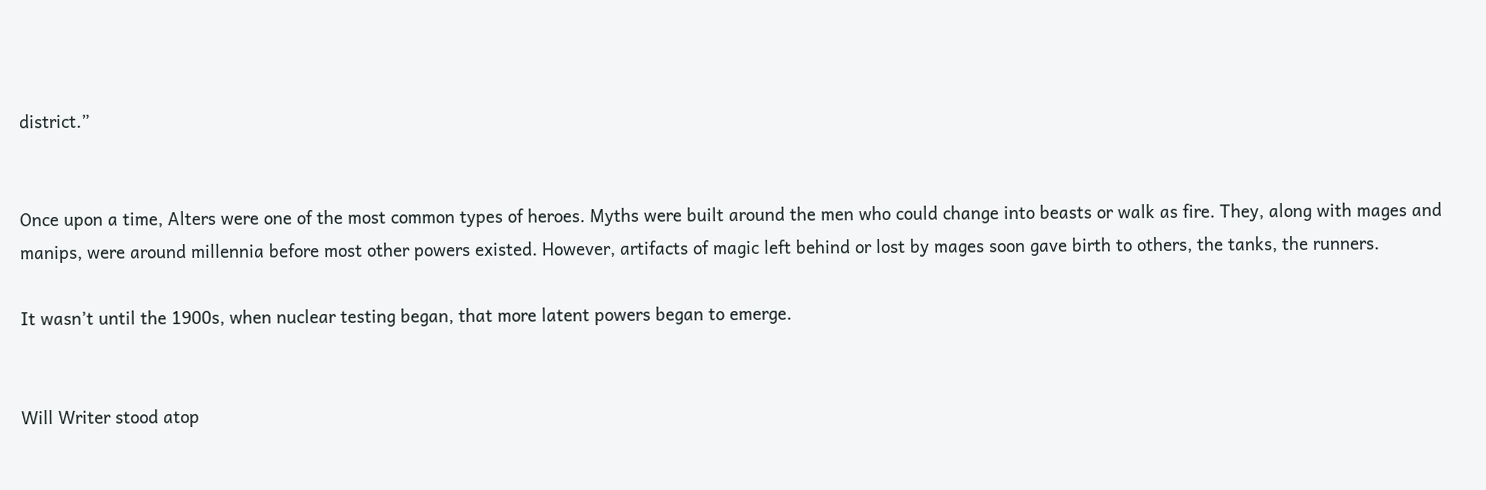district.”


Once upon a time, Alters were one of the most common types of heroes. Myths were built around the men who could change into beasts or walk as fire. They, along with mages and manips, were around millennia before most other powers existed. However, artifacts of magic left behind or lost by mages soon gave birth to others, the tanks, the runners.

It wasn’t until the 1900s, when nuclear testing began, that more latent powers began to emerge.


Will Writer stood atop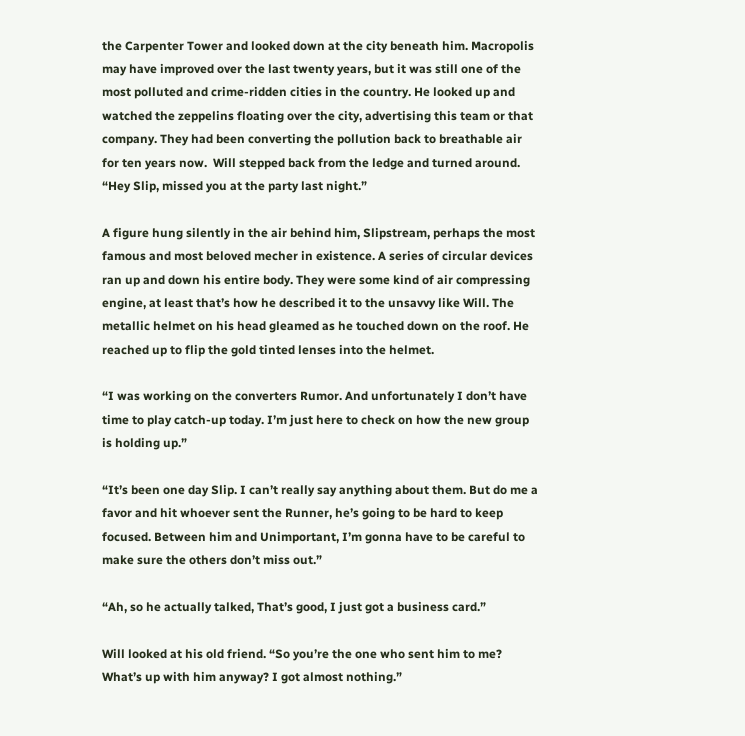the Carpenter Tower and looked down at the city beneath him. Macropolis may have improved over the last twenty years, but it was still one of the most polluted and crime-ridden cities in the country. He looked up and watched the zeppelins floating over the city, advertising this team or that company. They had been converting the pollution back to breathable air for ten years now.  Will stepped back from the ledge and turned around. “Hey Slip, missed you at the party last night.”

A figure hung silently in the air behind him, Slipstream, perhaps the most famous and most beloved mecher in existence. A series of circular devices ran up and down his entire body. They were some kind of air compressing engine, at least that’s how he described it to the unsavvy like Will. The metallic helmet on his head gleamed as he touched down on the roof. He reached up to flip the gold tinted lenses into the helmet.

“I was working on the converters Rumor. And unfortunately I don’t have time to play catch-up today. I’m just here to check on how the new group is holding up.”

“It’s been one day Slip. I can’t really say anything about them. But do me a favor and hit whoever sent the Runner, he’s going to be hard to keep focused. Between him and Unimportant, I’m gonna have to be careful to make sure the others don’t miss out.”

“Ah, so he actually talked, That’s good, I just got a business card.”

Will looked at his old friend. “So you’re the one who sent him to me? What’s up with him anyway? I got almost nothing.”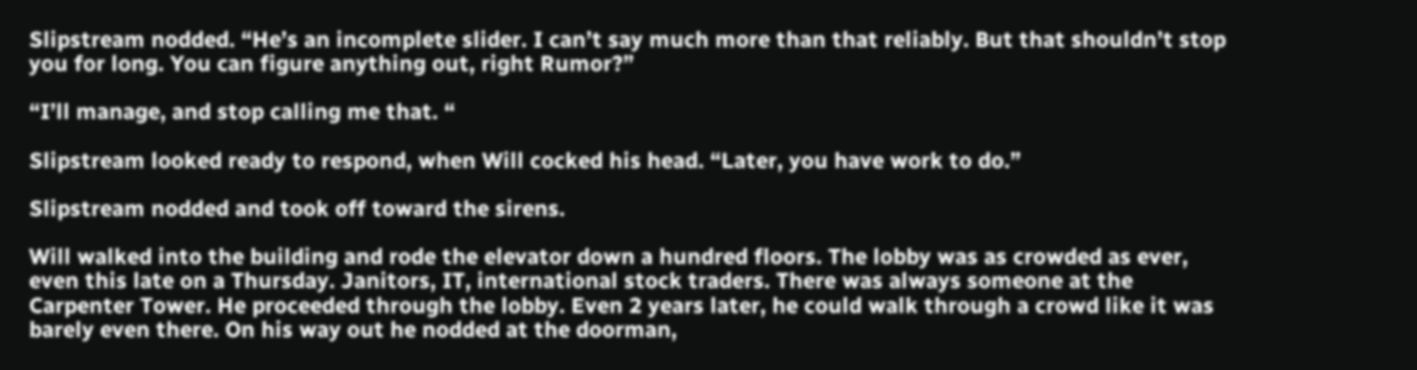Slipstream nodded. “He’s an incomplete slider. I can’t say much more than that reliably. But that shouldn’t stop you for long. You can figure anything out, right Rumor?”

“I’ll manage, and stop calling me that. “

Slipstream looked ready to respond, when Will cocked his head. “Later, you have work to do.”

Slipstream nodded and took off toward the sirens.

Will walked into the building and rode the elevator down a hundred floors. The lobby was as crowded as ever, even this late on a Thursday. Janitors, IT, international stock traders. There was always someone at the Carpenter Tower. He proceeded through the lobby. Even 2 years later, he could walk through a crowd like it was barely even there. On his way out he nodded at the doorman,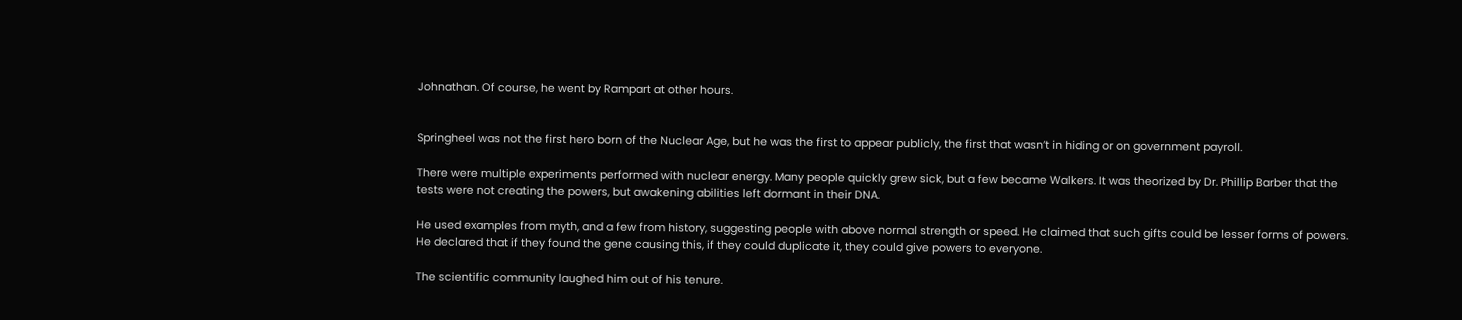Johnathan. Of course, he went by Rampart at other hours.


Springheel was not the first hero born of the Nuclear Age, but he was the first to appear publicly, the first that wasn’t in hiding or on government payroll.

There were multiple experiments performed with nuclear energy. Many people quickly grew sick, but a few became Walkers. It was theorized by Dr. Phillip Barber that the tests were not creating the powers, but awakening abilities left dormant in their DNA.

He used examples from myth, and a few from history, suggesting people with above normal strength or speed. He claimed that such gifts could be lesser forms of powers. He declared that if they found the gene causing this, if they could duplicate it, they could give powers to everyone.

The scientific community laughed him out of his tenure.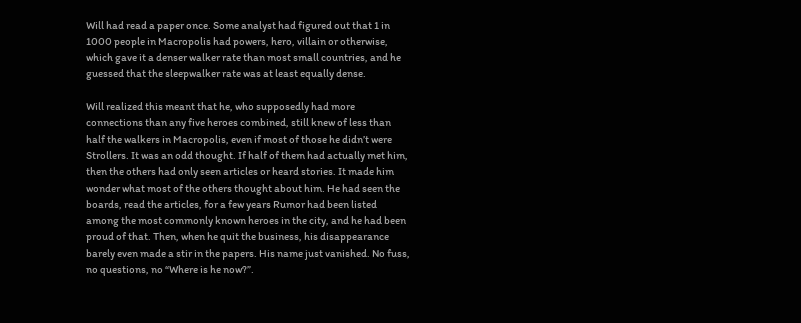Will had read a paper once. Some analyst had figured out that 1 in 1000 people in Macropolis had powers, hero, villain or otherwise, which gave it a denser walker rate than most small countries, and he guessed that the sleepwalker rate was at least equally dense.

Will realized this meant that he, who supposedly had more connections than any five heroes combined, still knew of less than half the walkers in Macropolis, even if most of those he didn’t were Strollers. It was an odd thought. If half of them had actually met him, then the others had only seen articles or heard stories. It made him wonder what most of the others thought about him. He had seen the boards, read the articles, for a few years Rumor had been listed among the most commonly known heroes in the city, and he had been proud of that. Then, when he quit the business, his disappearance barely even made a stir in the papers. His name just vanished. No fuss, no questions, no “Where is he now?”.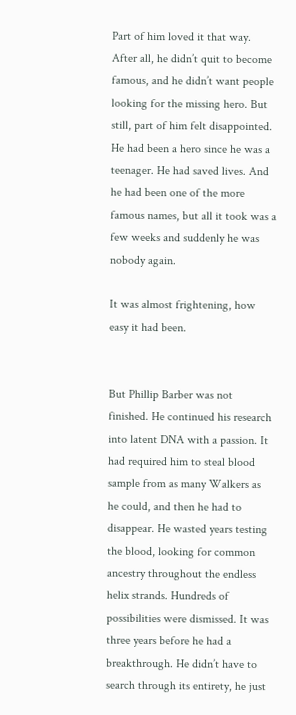Part of him loved it that way. After all, he didn’t quit to become famous, and he didn’t want people looking for the missing hero. But still, part of him felt disappointed. He had been a hero since he was a teenager. He had saved lives. And he had been one of the more famous names, but all it took was a few weeks and suddenly he was nobody again.

It was almost frightening, how easy it had been.


But Phillip Barber was not finished. He continued his research into latent DNA with a passion. It had required him to steal blood sample from as many Walkers as he could, and then he had to disappear. He wasted years testing the blood, looking for common ancestry throughout the endless helix strands. Hundreds of possibilities were dismissed. It was three years before he had a breakthrough. He didn’t have to search through its entirety, he just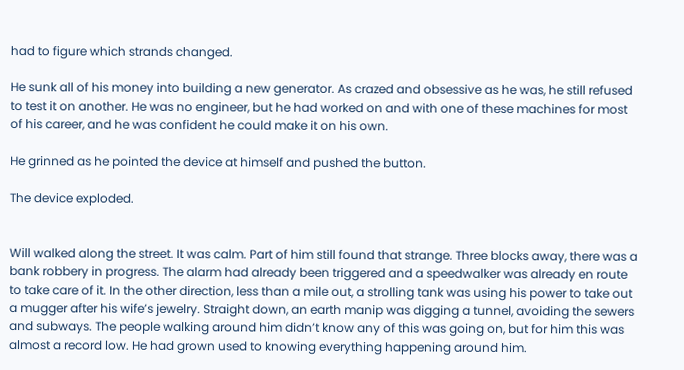had to figure which strands changed.

He sunk all of his money into building a new generator. As crazed and obsessive as he was, he still refused to test it on another. He was no engineer, but he had worked on and with one of these machines for most of his career, and he was confident he could make it on his own.

He grinned as he pointed the device at himself and pushed the button.

The device exploded.


Will walked along the street. It was calm. Part of him still found that strange. Three blocks away, there was a bank robbery in progress. The alarm had already been triggered and a speedwalker was already en route to take care of it. In the other direction, less than a mile out, a strolling tank was using his power to take out a mugger after his wife’s jewelry. Straight down, an earth manip was digging a tunnel, avoiding the sewers and subways. The people walking around him didn’t know any of this was going on, but for him this was almost a record low. He had grown used to knowing everything happening around him.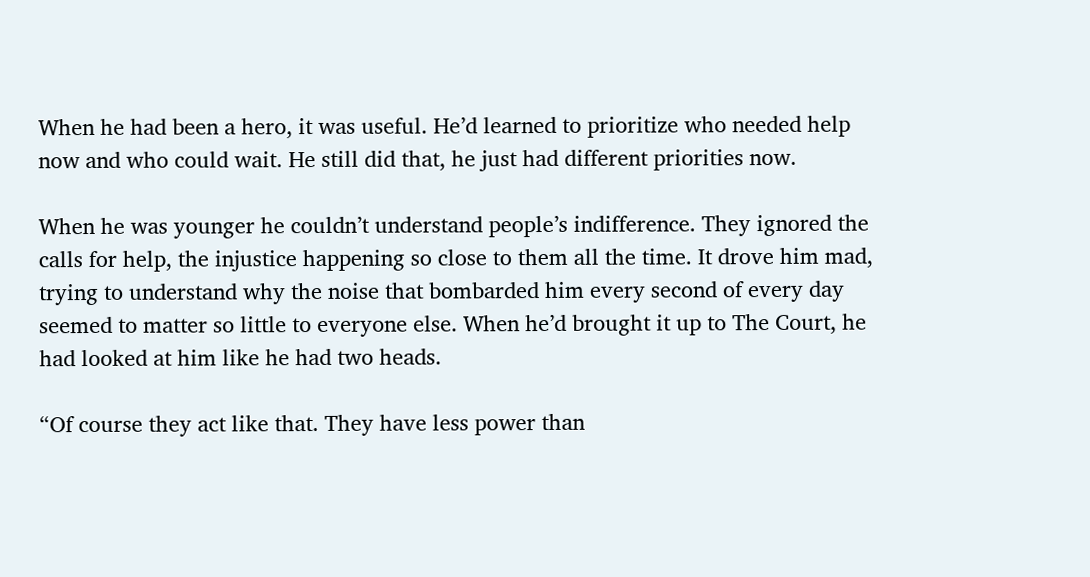When he had been a hero, it was useful. He’d learned to prioritize who needed help now and who could wait. He still did that, he just had different priorities now.

When he was younger he couldn’t understand people’s indifference. They ignored the calls for help, the injustice happening so close to them all the time. It drove him mad, trying to understand why the noise that bombarded him every second of every day seemed to matter so little to everyone else. When he’d brought it up to The Court, he had looked at him like he had two heads.

“Of course they act like that. They have less power than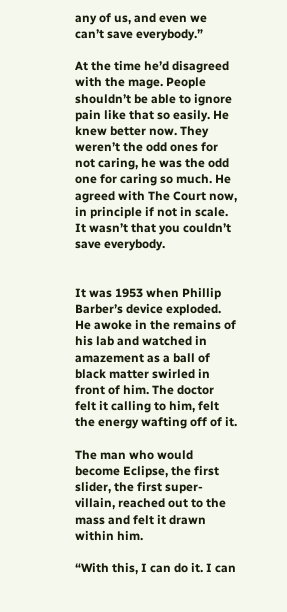any of us, and even we can’t save everybody.”

At the time he’d disagreed with the mage. People shouldn’t be able to ignore pain like that so easily. He knew better now. They weren’t the odd ones for not caring, he was the odd one for caring so much. He agreed with The Court now, in principle if not in scale. It wasn’t that you couldn’t save everybody.


It was 1953 when Phillip Barber’s device exploded. He awoke in the remains of his lab and watched in amazement as a ball of black matter swirled in front of him. The doctor felt it calling to him, felt the energy wafting off of it.

The man who would become Eclipse, the first slider, the first super-villain, reached out to the mass and felt it drawn within him.

“With this, I can do it. I can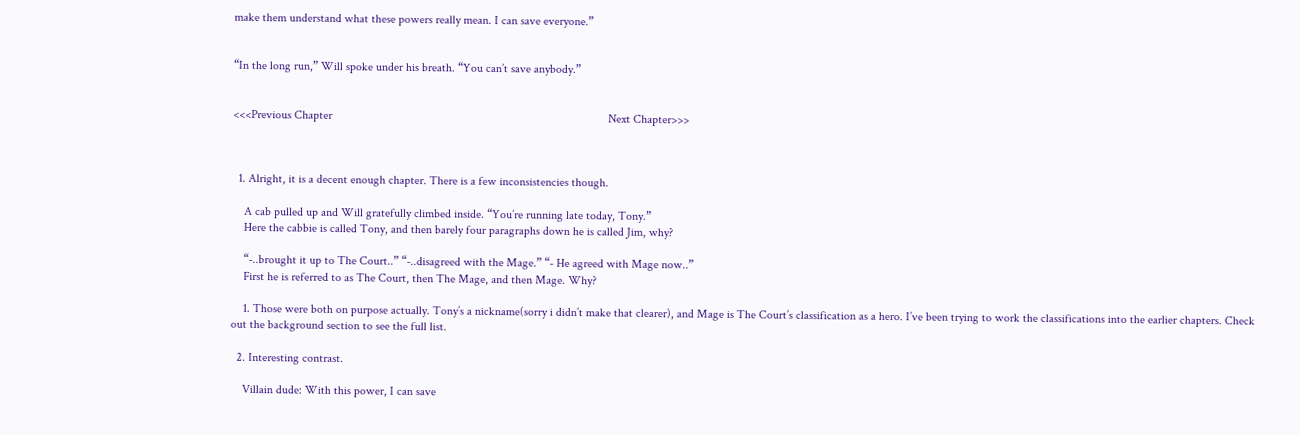make them understand what these powers really mean. I can save everyone.”


“In the long run,” Will spoke under his breath. “You can’t save anybody.”


<<<Previous Chapter                                                                                            Next Chapter>>>



  1. Alright, it is a decent enough chapter. There is a few inconsistencies though.

    A cab pulled up and Will gratefully climbed inside. “You’re running late today, Tony.”
    Here the cabbie is called Tony, and then barely four paragraphs down he is called Jim, why?

    “-..brought it up to The Court..” “-..disagreed with the Mage.” “- He agreed with Mage now..”
    First he is referred to as The Court, then The Mage, and then Mage. Why?

    1. Those were both on purpose actually. Tony’s a nickname(sorry i didn’t make that clearer), and Mage is The Court’s classification as a hero. I’ve been trying to work the classifications into the earlier chapters. Check out the background section to see the full list.

  2. Interesting contrast.

    Villain dude: With this power, I can save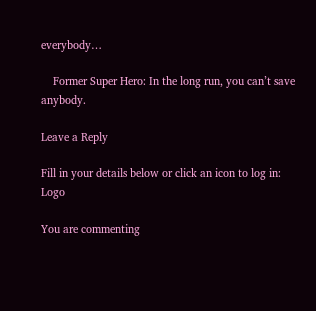everybody…

    Former Super Hero: In the long run, you can’t save anybody.

Leave a Reply

Fill in your details below or click an icon to log in: Logo

You are commenting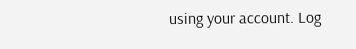using your account. Log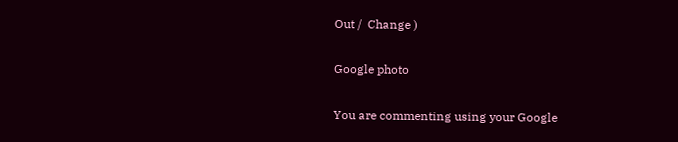Out /  Change )

Google photo

You are commenting using your Google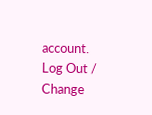account. Log Out /  Change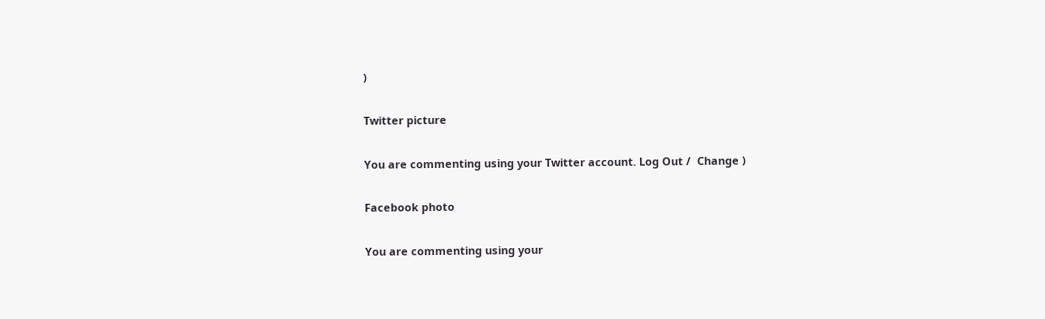)

Twitter picture

You are commenting using your Twitter account. Log Out /  Change )

Facebook photo

You are commenting using your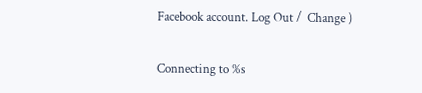Facebook account. Log Out /  Change )

Connecting to %s